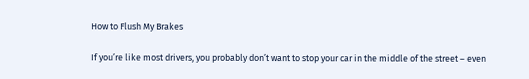How to Flush My Brakes

If you’re like most drivers, you probably don’t want to stop your car in the middle of the street – even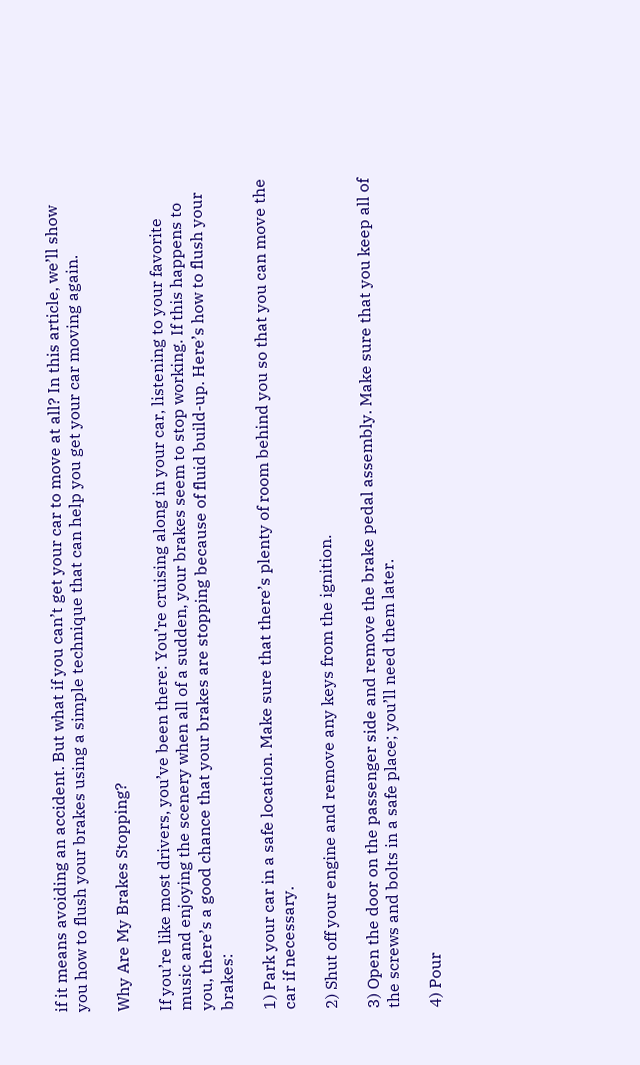if it means avoiding an accident. But what if you can’t get your car to move at all? In this article, we’ll show you how to flush your brakes using a simple technique that can help you get your car moving again.

Why Are My Brakes Stopping?

If you’re like most drivers, you’ve been there: You’re cruising along in your car, listening to your favorite music and enjoying the scenery when all of a sudden, your brakes seem to stop working. If this happens to you, there’s a good chance that your brakes are stopping because of fluid build-up. Here’s how to flush your brakes:

1) Park your car in a safe location. Make sure that there’s plenty of room behind you so that you can move the car if necessary.

2) Shut off your engine and remove any keys from the ignition.

3) Open the door on the passenger side and remove the brake pedal assembly. Make sure that you keep all of the screws and bolts in a safe place; you’ll need them later.

4) Pour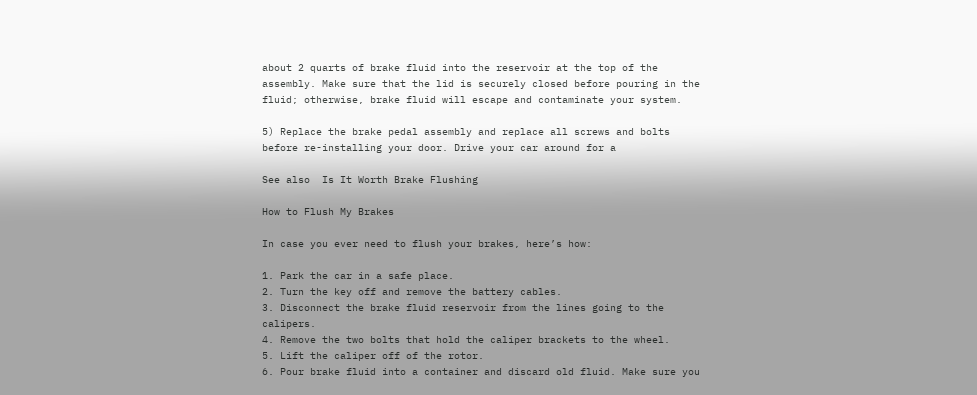about 2 quarts of brake fluid into the reservoir at the top of the assembly. Make sure that the lid is securely closed before pouring in the fluid; otherwise, brake fluid will escape and contaminate your system.

5) Replace the brake pedal assembly and replace all screws and bolts before re-installing your door. Drive your car around for a

See also  Is It Worth Brake Flushing

How to Flush My Brakes

In case you ever need to flush your brakes, here’s how:

1. Park the car in a safe place.
2. Turn the key off and remove the battery cables.
3. Disconnect the brake fluid reservoir from the lines going to the calipers.
4. Remove the two bolts that hold the caliper brackets to the wheel.
5. Lift the caliper off of the rotor.
6. Pour brake fluid into a container and discard old fluid. Make sure you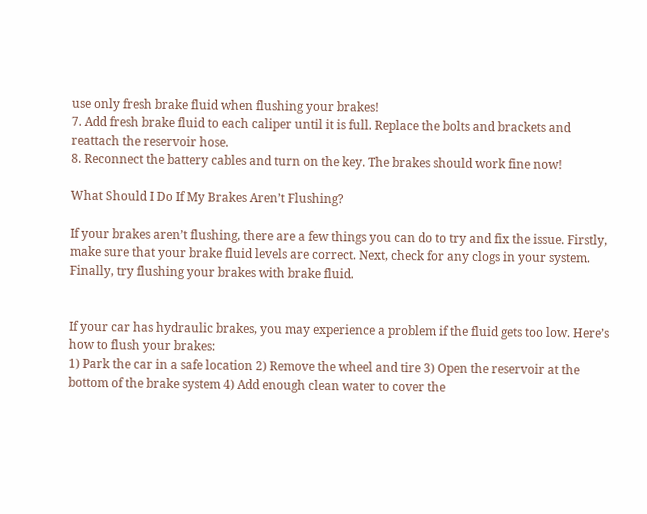use only fresh brake fluid when flushing your brakes!
7. Add fresh brake fluid to each caliper until it is full. Replace the bolts and brackets and reattach the reservoir hose.
8. Reconnect the battery cables and turn on the key. The brakes should work fine now!

What Should I Do If My Brakes Aren’t Flushing?

If your brakes aren’t flushing, there are a few things you can do to try and fix the issue. Firstly, make sure that your brake fluid levels are correct. Next, check for any clogs in your system. Finally, try flushing your brakes with brake fluid.


If your car has hydraulic brakes, you may experience a problem if the fluid gets too low. Here’s how to flush your brakes:
1) Park the car in a safe location 2) Remove the wheel and tire 3) Open the reservoir at the bottom of the brake system 4) Add enough clean water to cover the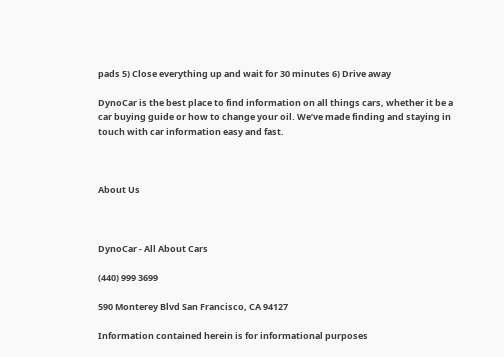pads 5) Close everything up and wait for 30 minutes 6) Drive away

DynoCar is the best place to find information on all things cars, whether it be a car buying guide or how to change your oil. We’ve made finding and staying in touch with car information easy and fast.



About Us



DynoCar - All About Cars

(440) 999 3699

590 Monterey Blvd San Francisco, CA 94127

Information contained herein is for informational purposes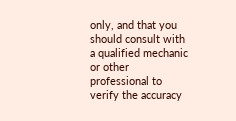only, and that you should consult with a qualified mechanic or other professional to verify the accuracy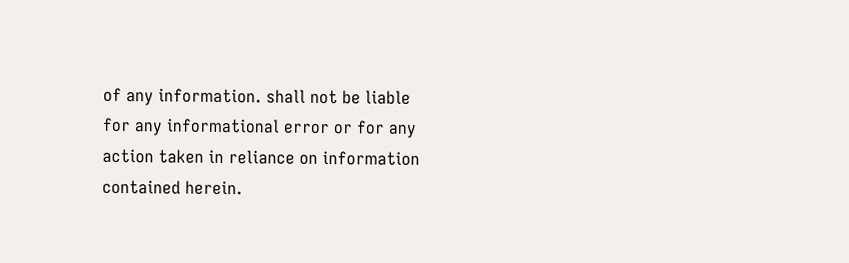of any information. shall not be liable for any informational error or for any action taken in reliance on information contained herein.